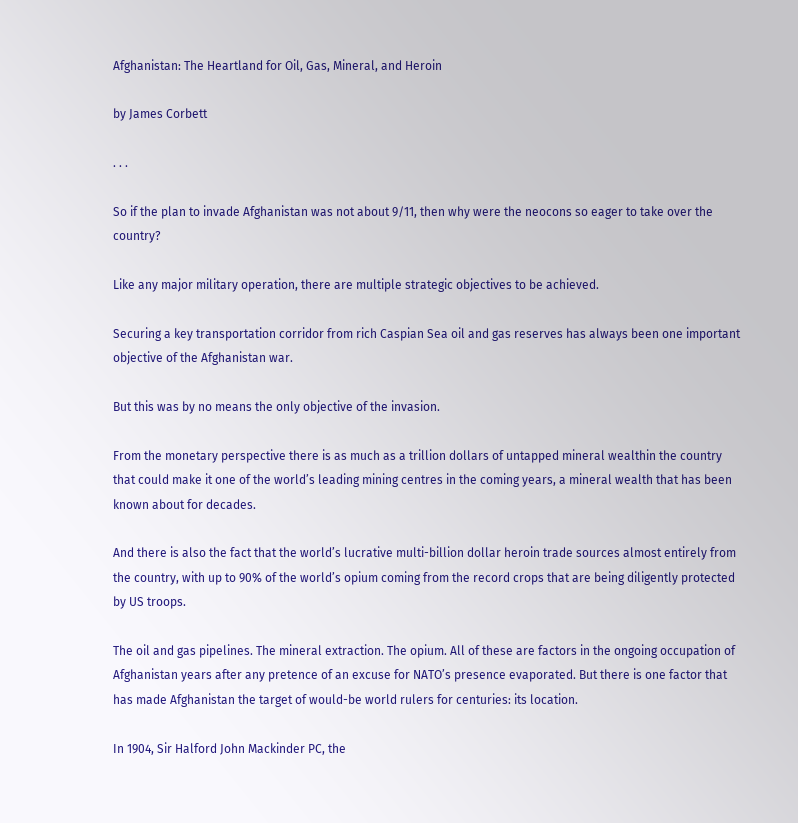Afghanistan: The Heartland for Oil, Gas, Mineral, and Heroin

by James Corbett

. . .

So if the plan to invade Afghanistan was not about 9/11, then why were the neocons so eager to take over the country?

Like any major military operation, there are multiple strategic objectives to be achieved.

Securing a key transportation corridor from rich Caspian Sea oil and gas reserves has always been one important objective of the Afghanistan war.

But this was by no means the only objective of the invasion.

From the monetary perspective there is as much as a trillion dollars of untapped mineral wealthin the country that could make it one of the world’s leading mining centres in the coming years, a mineral wealth that has been known about for decades.

And there is also the fact that the world’s lucrative multi-billion dollar heroin trade sources almost entirely from the country, with up to 90% of the world’s opium coming from the record crops that are being diligently protected by US troops.

The oil and gas pipelines. The mineral extraction. The opium. All of these are factors in the ongoing occupation of Afghanistan years after any pretence of an excuse for NATO’s presence evaporated. But there is one factor that has made Afghanistan the target of would-be world rulers for centuries: its location.

In 1904, Sir Halford John Mackinder PC, the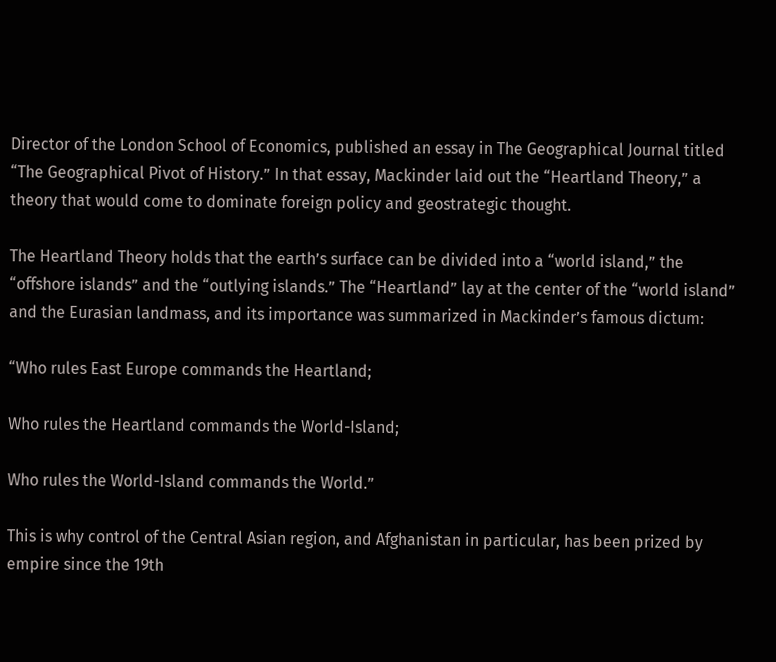Director of the London School of Economics, published an essay in The Geographical Journal titled “The Geographical Pivot of History.” In that essay, Mackinder laid out the “Heartland Theory,” a theory that would come to dominate foreign policy and geostrategic thought.

The Heartland Theory holds that the earth’s surface can be divided into a “world island,” the “offshore islands” and the “outlying islands.” The “Heartland” lay at the center of the “world island” and the Eurasian landmass, and its importance was summarized in Mackinder’s famous dictum:

“Who rules East Europe commands the Heartland;

Who rules the Heartland commands the World-Island;

Who rules the World-Island commands the World.”

This is why control of the Central Asian region, and Afghanistan in particular, has been prized by empire since the 19th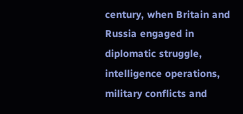century, when Britain and Russia engaged in diplomatic struggle, intelligence operations, military conflicts and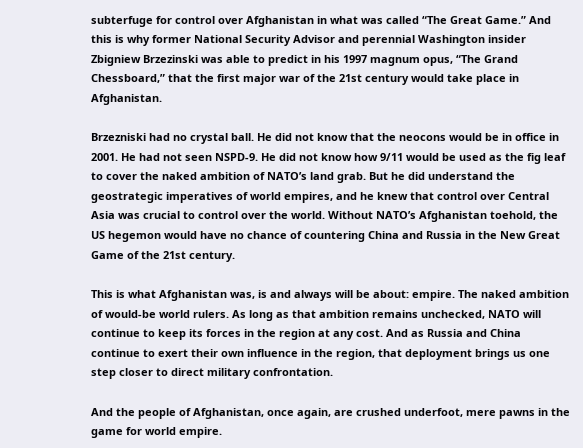subterfuge for control over Afghanistan in what was called “The Great Game.” And this is why former National Security Advisor and perennial Washington insider Zbigniew Brzezinski was able to predict in his 1997 magnum opus, “The Grand Chessboard,” that the first major war of the 21st century would take place in Afghanistan.

Brzezniski had no crystal ball. He did not know that the neocons would be in office in 2001. He had not seen NSPD-9. He did not know how 9/11 would be used as the fig leaf to cover the naked ambition of NATO’s land grab. But he did understand the geostrategic imperatives of world empires, and he knew that control over Central Asia was crucial to control over the world. Without NATO’s Afghanistan toehold, the US hegemon would have no chance of countering China and Russia in the New Great Game of the 21st century.

This is what Afghanistan was, is and always will be about: empire. The naked ambition of would-be world rulers. As long as that ambition remains unchecked, NATO will continue to keep its forces in the region at any cost. And as Russia and China continue to exert their own influence in the region, that deployment brings us one step closer to direct military confrontation.

And the people of Afghanistan, once again, are crushed underfoot, mere pawns in the game for world empire.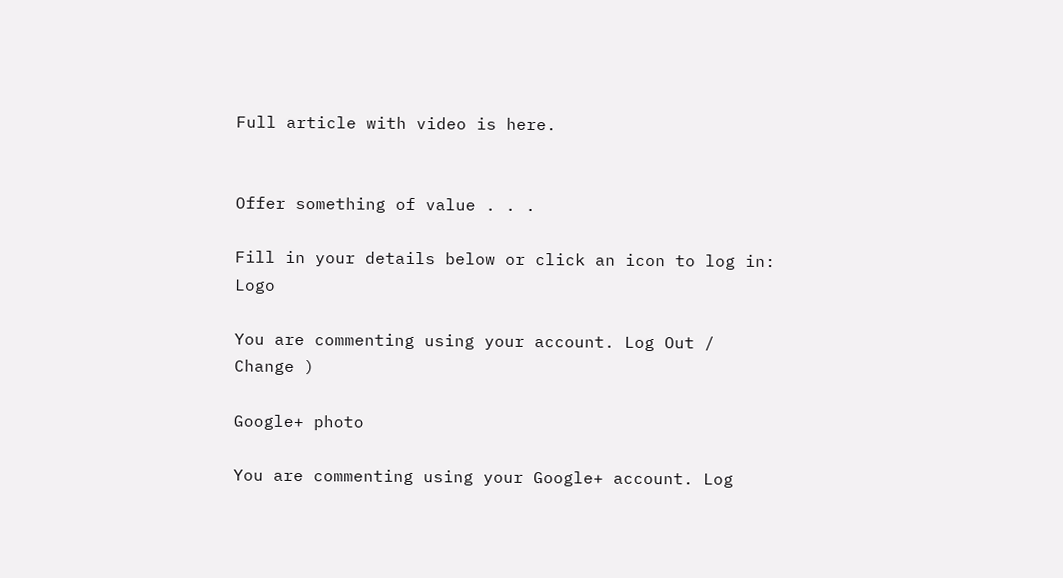Full article with video is here.


Offer something of value . . .

Fill in your details below or click an icon to log in: Logo

You are commenting using your account. Log Out /  Change )

Google+ photo

You are commenting using your Google+ account. Log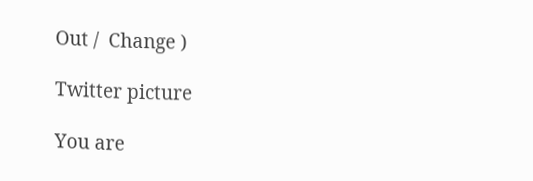Out /  Change )

Twitter picture

You are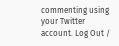commenting using your Twitter account. Log Out /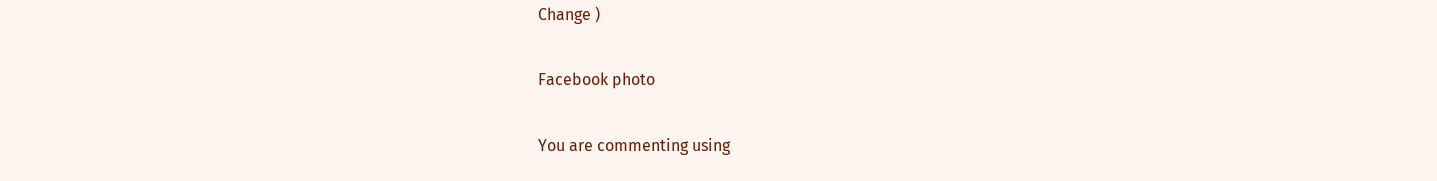Change )

Facebook photo

You are commenting using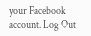your Facebook account. Log Out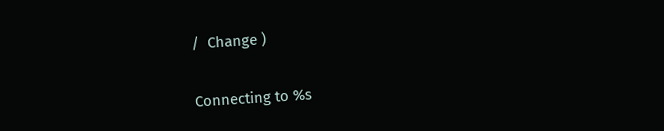/  Change )


Connecting to %s